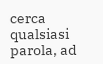cerca qualsiasi parola, ad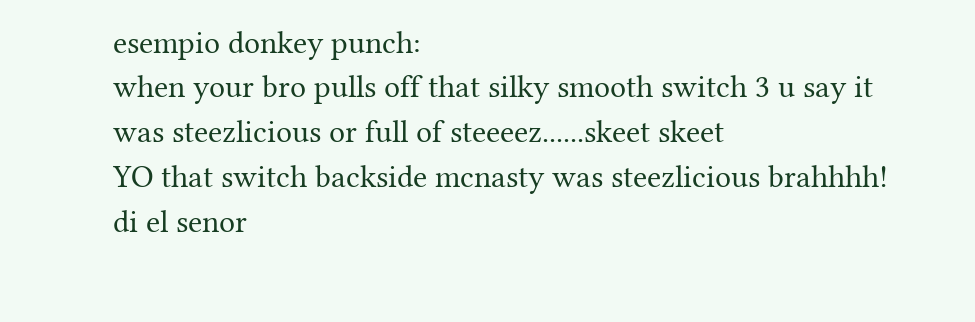esempio donkey punch:
when your bro pulls off that silky smooth switch 3 u say it was steezlicious or full of steeeez......skeet skeet
YO that switch backside mcnasty was steezlicious brahhhh!
di el senor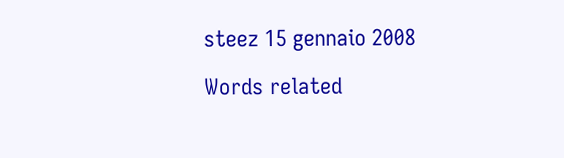steez 15 gennaio 2008

Words related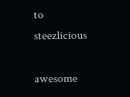to steezlicious

awesome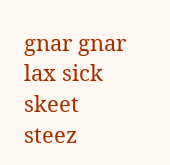gnar gnar lax sick skeet steez